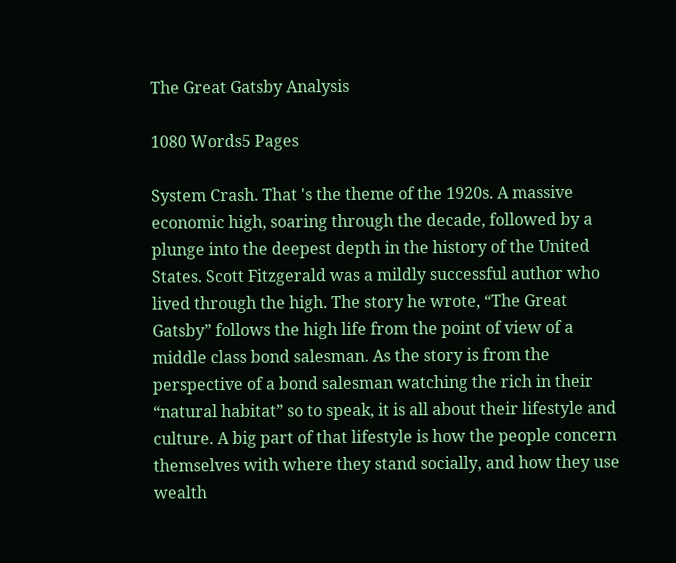The Great Gatsby Analysis

1080 Words5 Pages

System Crash. That 's the theme of the 1920s. A massive economic high, soaring through the decade, followed by a plunge into the deepest depth in the history of the United States. Scott Fitzgerald was a mildly successful author who lived through the high. The story he wrote, “The Great Gatsby” follows the high life from the point of view of a middle class bond salesman. As the story is from the perspective of a bond salesman watching the rich in their “natural habitat” so to speak, it is all about their lifestyle and culture. A big part of that lifestyle is how the people concern themselves with where they stand socially, and how they use wealth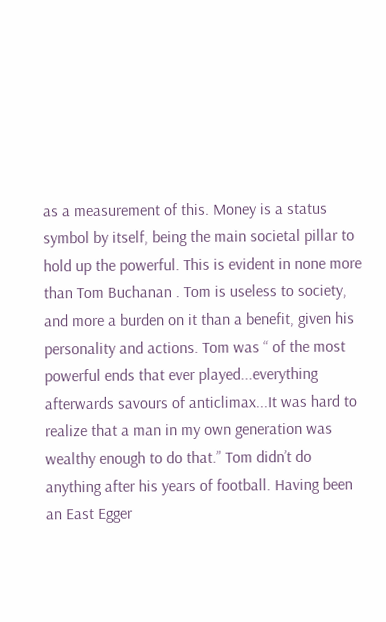as a measurement of this. Money is a status symbol by itself, being the main societal pillar to hold up the powerful. This is evident in none more than Tom Buchanan . Tom is useless to society, and more a burden on it than a benefit, given his personality and actions. Tom was “ of the most powerful ends that ever played...everything afterwards savours of anticlimax...It was hard to realize that a man in my own generation was wealthy enough to do that.” Tom didn’t do anything after his years of football. Having been an East Egger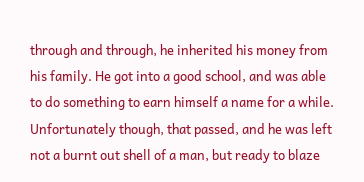through and through, he inherited his money from his family. He got into a good school, and was able to do something to earn himself a name for a while. Unfortunately though, that passed, and he was left not a burnt out shell of a man, but ready to blaze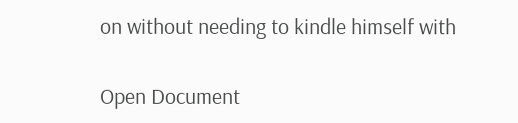on without needing to kindle himself with

Open Document